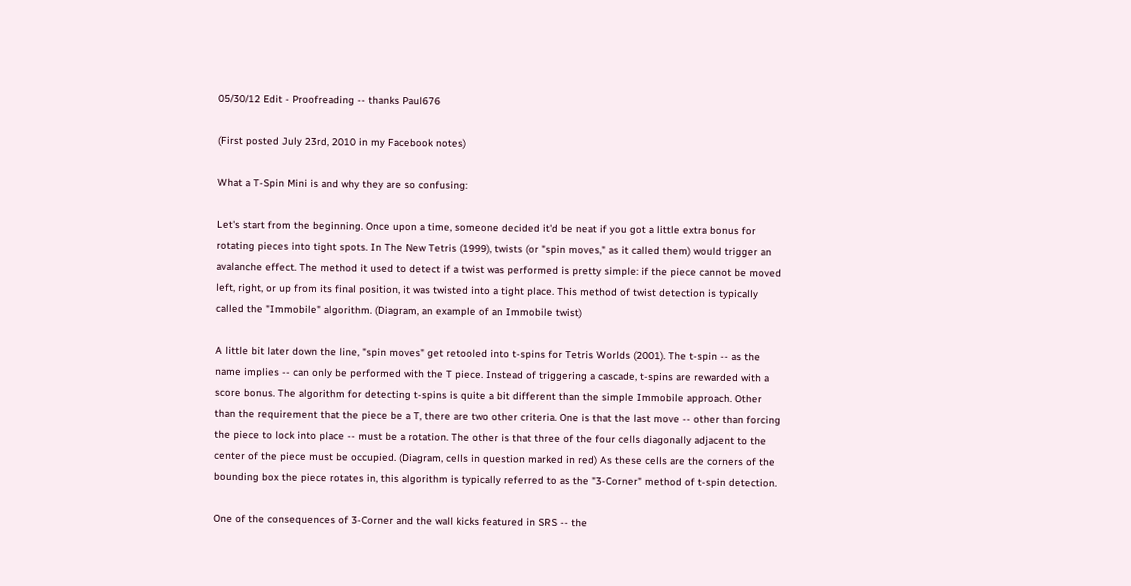05/30/12 Edit - Proofreading -- thanks Paul676

(First posted July 23rd, 2010 in my Facebook notes)

What a T-Spin Mini is and why they are so confusing:

Let's start from the beginning. Once upon a time, someone decided it'd be neat if you got a little extra bonus for rotating pieces into tight spots. In The New Tetris (1999), twists (or "spin moves," as it called them) would trigger an avalanche effect. The method it used to detect if a twist was performed is pretty simple: if the piece cannot be moved left, right, or up from its final position, it was twisted into a tight place. This method of twist detection is typically called the "Immobile" algorithm. (Diagram, an example of an Immobile twist)

A little bit later down the line, "spin moves" get retooled into t-spins for Tetris Worlds (2001). The t-spin -- as the name implies -- can only be performed with the T piece. Instead of triggering a cascade, t-spins are rewarded with a score bonus. The algorithm for detecting t-spins is quite a bit different than the simple Immobile approach. Other than the requirement that the piece be a T, there are two other criteria. One is that the last move -- other than forcing the piece to lock into place -- must be a rotation. The other is that three of the four cells diagonally adjacent to the center of the piece must be occupied. (Diagram, cells in question marked in red) As these cells are the corners of the bounding box the piece rotates in, this algorithm is typically referred to as the "3-Corner" method of t-spin detection.

One of the consequences of 3-Corner and the wall kicks featured in SRS -- the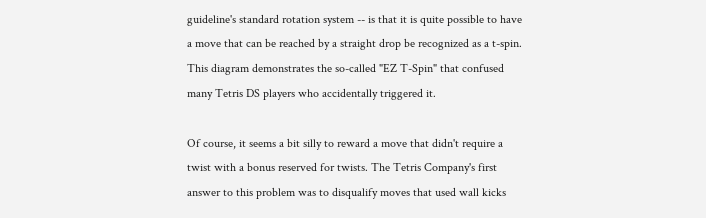guideline's standard rotation system -- is that it is quite possible to have a move that can be reached by a straight drop be recognized as a t-spin. This diagram demonstrates the so-called "EZ T-Spin" that confused many Tetris DS players who accidentally triggered it.

Of course, it seems a bit silly to reward a move that didn't require a twist with a bonus reserved for twists. The Tetris Company's first answer to this problem was to disqualify moves that used wall kicks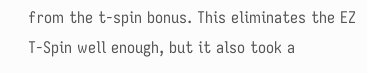from the t-spin bonus. This eliminates the EZ T-Spin well enough, but it also took a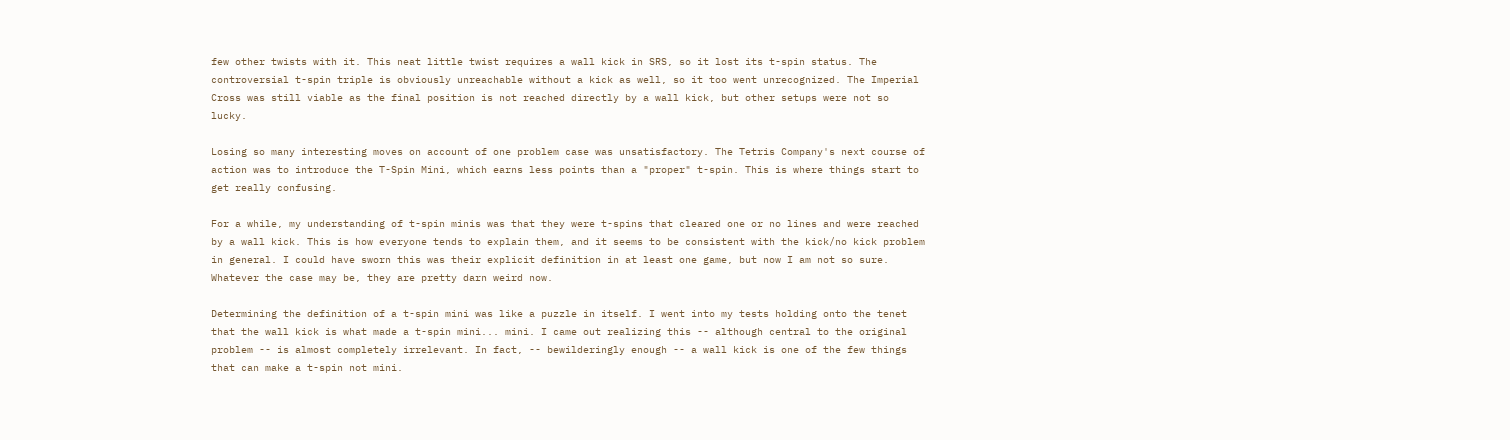few other twists with it. This neat little twist requires a wall kick in SRS, so it lost its t-spin status. The controversial t-spin triple is obviously unreachable without a kick as well, so it too went unrecognized. The Imperial Cross was still viable as the final position is not reached directly by a wall kick, but other setups were not so lucky.

Losing so many interesting moves on account of one problem case was unsatisfactory. The Tetris Company's next course of action was to introduce the T-Spin Mini, which earns less points than a "proper" t-spin. This is where things start to get really confusing.

For a while, my understanding of t-spin minis was that they were t-spins that cleared one or no lines and were reached by a wall kick. This is how everyone tends to explain them, and it seems to be consistent with the kick/no kick problem in general. I could have sworn this was their explicit definition in at least one game, but now I am not so sure. Whatever the case may be, they are pretty darn weird now.

Determining the definition of a t-spin mini was like a puzzle in itself. I went into my tests holding onto the tenet that the wall kick is what made a t-spin mini... mini. I came out realizing this -- although central to the original problem -- is almost completely irrelevant. In fact, -- bewilderingly enough -- a wall kick is one of the few things that can make a t-spin not mini.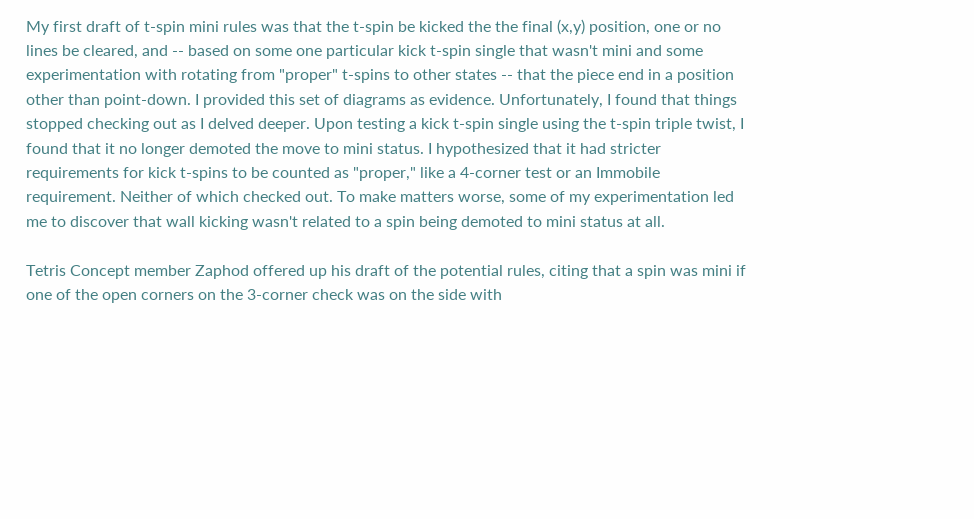My first draft of t-spin mini rules was that the t-spin be kicked the the final (x,y) position, one or no lines be cleared, and -- based on some one particular kick t-spin single that wasn't mini and some experimentation with rotating from "proper" t-spins to other states -- that the piece end in a position other than point-down. I provided this set of diagrams as evidence. Unfortunately, I found that things stopped checking out as I delved deeper. Upon testing a kick t-spin single using the t-spin triple twist, I found that it no longer demoted the move to mini status. I hypothesized that it had stricter requirements for kick t-spins to be counted as "proper," like a 4-corner test or an Immobile requirement. Neither of which checked out. To make matters worse, some of my experimentation led me to discover that wall kicking wasn't related to a spin being demoted to mini status at all.

Tetris Concept member Zaphod offered up his draft of the potential rules, citing that a spin was mini if one of the open corners on the 3-corner check was on the side with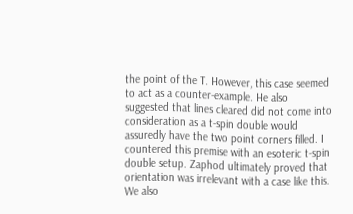the point of the T. However, this case seemed to act as a counter-example. He also suggested that lines cleared did not come into consideration as a t-spin double would assuredly have the two point corners filled. I countered this premise with an esoteric t-spin double setup. Zaphod ultimately proved that orientation was irrelevant with a case like this. We also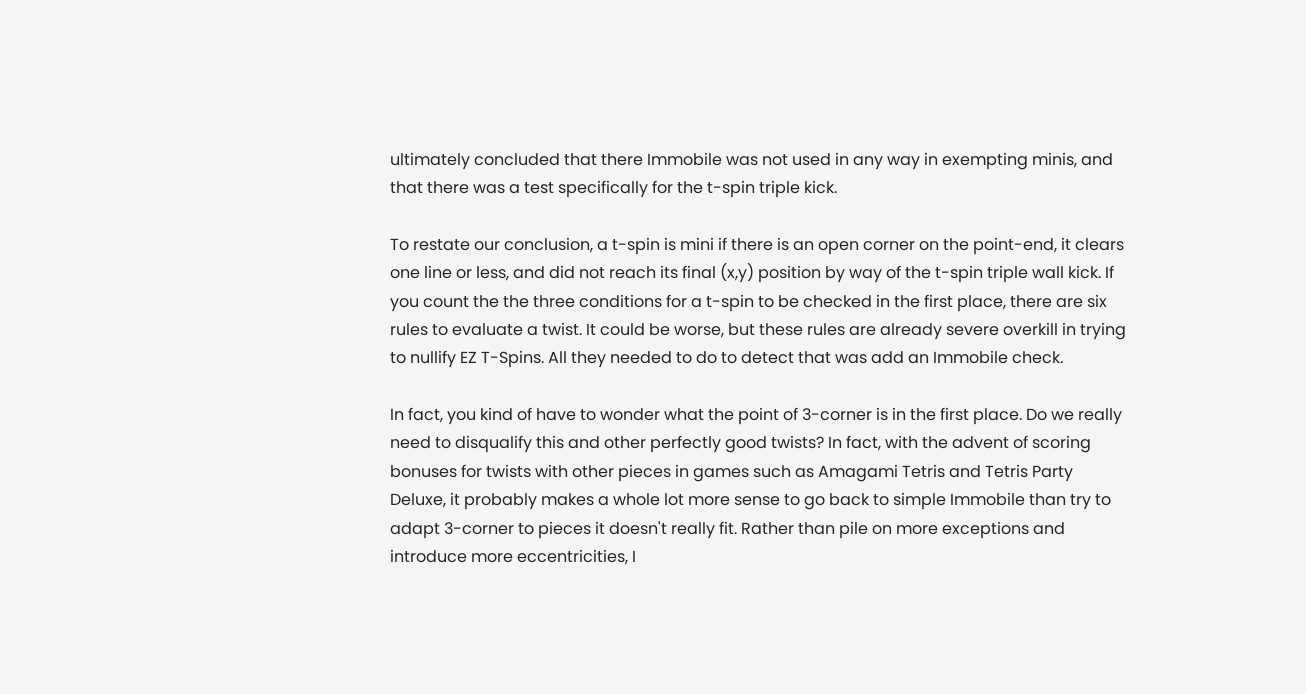ultimately concluded that there Immobile was not used in any way in exempting minis, and that there was a test specifically for the t-spin triple kick.

To restate our conclusion, a t-spin is mini if there is an open corner on the point-end, it clears one line or less, and did not reach its final (x,y) position by way of the t-spin triple wall kick. If you count the the three conditions for a t-spin to be checked in the first place, there are six rules to evaluate a twist. It could be worse, but these rules are already severe overkill in trying to nullify EZ T-Spins. All they needed to do to detect that was add an Immobile check.

In fact, you kind of have to wonder what the point of 3-corner is in the first place. Do we really need to disqualify this and other perfectly good twists? In fact, with the advent of scoring bonuses for twists with other pieces in games such as Amagami Tetris and Tetris Party Deluxe, it probably makes a whole lot more sense to go back to simple Immobile than try to adapt 3-corner to pieces it doesn't really fit. Rather than pile on more exceptions and introduce more eccentricities, I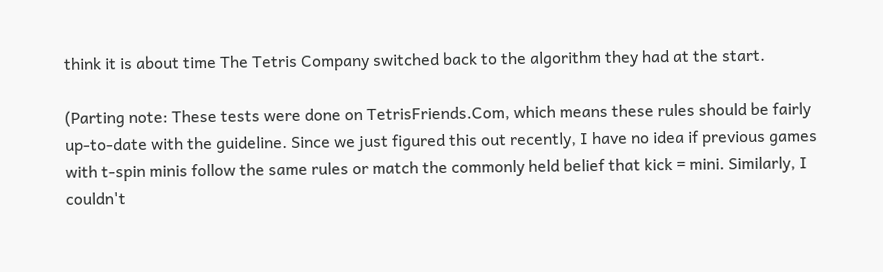think it is about time The Tetris Company switched back to the algorithm they had at the start.

(Parting note: These tests were done on TetrisFriends.Com, which means these rules should be fairly up-to-date with the guideline. Since we just figured this out recently, I have no idea if previous games with t-spin minis follow the same rules or match the commonly held belief that kick = mini. Similarly, I couldn't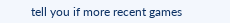tell you if more recent games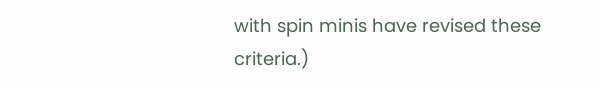with spin minis have revised these criteria.)